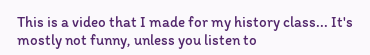This is a video that I made for my history class... It's mostly not funny, unless you listen to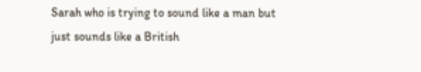Sarah who is trying to sound like a man but just sounds like a British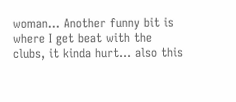woman... Another funny bit is where I get beat with the clubs, it kinda hurt... also this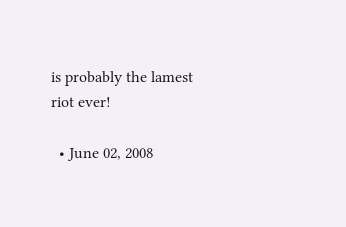is probably the lamest riot ever!

  • June 02, 2008